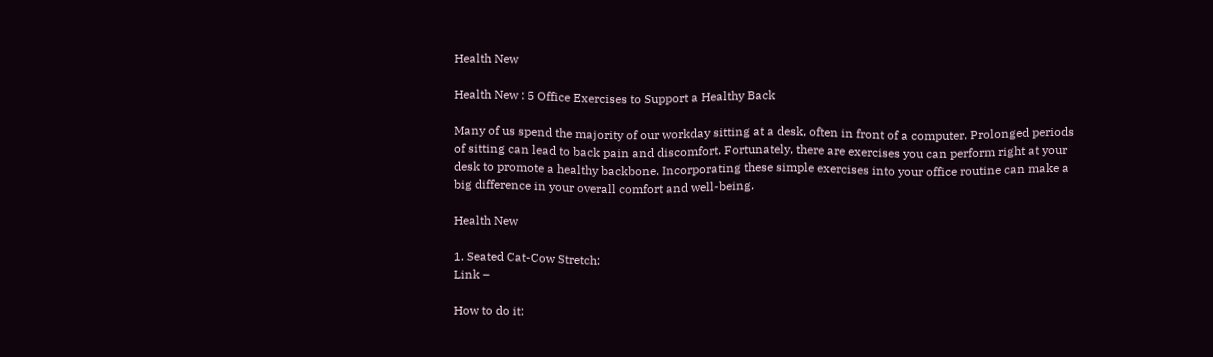Health New

Health New : 5 Office Exercises to Support a Healthy Back

Many of us spend the majority of our workday sitting at a desk, often in front of a computer. Prolonged periods of sitting can lead to back pain and discomfort. Fortunately, there are exercises you can perform right at your desk to promote a healthy backbone. Incorporating these simple exercises into your office routine can make a big difference in your overall comfort and well-being.

Health New

1. Seated Cat-Cow Stretch:
Link –

How to do it: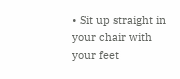• Sit up straight in your chair with your feet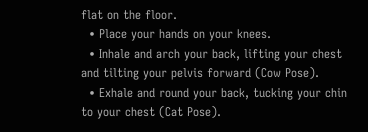flat on the floor.
  • Place your hands on your knees.
  • Inhale and arch your back, lifting your chest and tilting your pelvis forward (Cow Pose).
  • Exhale and round your back, tucking your chin to your chest (Cat Pose).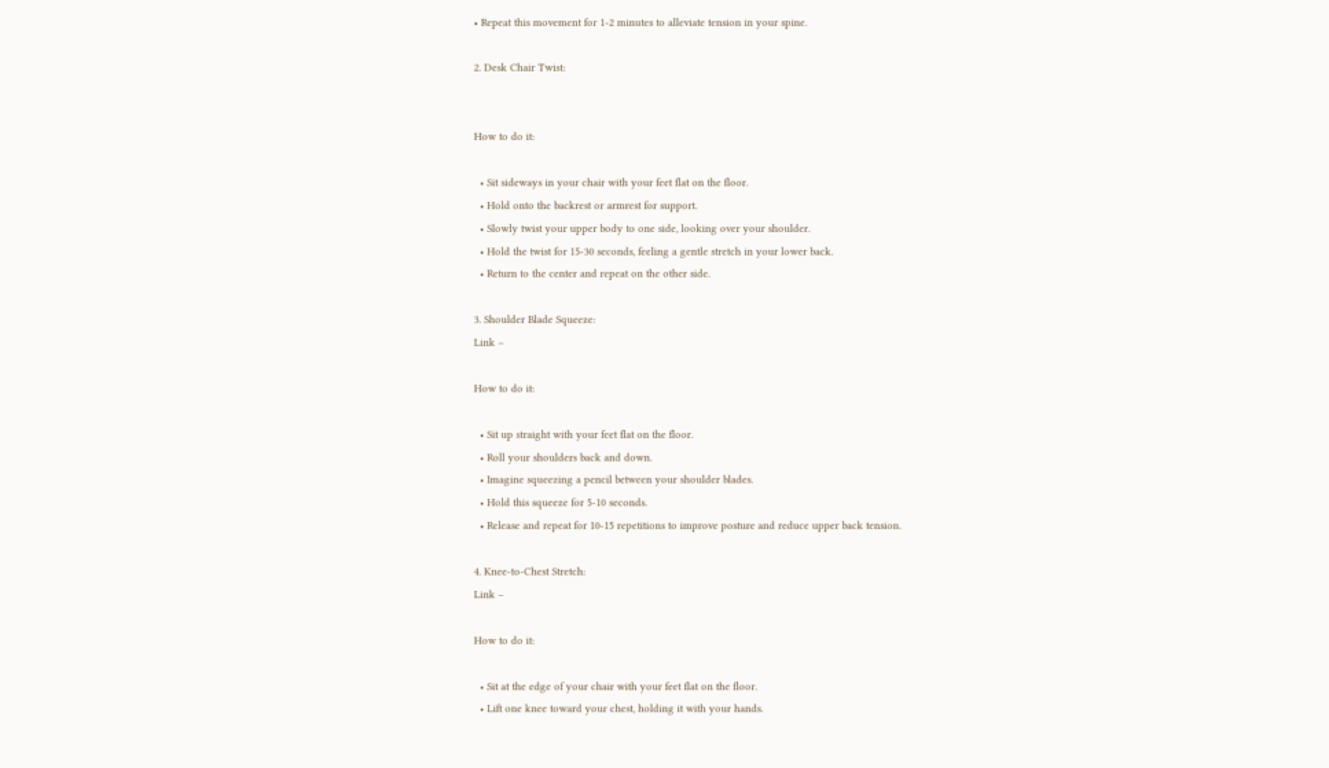• Repeat this movement for 1-2 minutes to alleviate tension in your spine.

2. Desk Chair Twist:


How to do it:

  • Sit sideways in your chair with your feet flat on the floor.
  • Hold onto the backrest or armrest for support.
  • Slowly twist your upper body to one side, looking over your shoulder.
  • Hold the twist for 15-30 seconds, feeling a gentle stretch in your lower back.
  • Return to the center and repeat on the other side.

3. Shoulder Blade Squeeze:
Link –

How to do it:

  • Sit up straight with your feet flat on the floor.
  • Roll your shoulders back and down.
  • Imagine squeezing a pencil between your shoulder blades.
  • Hold this squeeze for 5-10 seconds.
  • Release and repeat for 10-15 repetitions to improve posture and reduce upper back tension.

4. Knee-to-Chest Stretch:
Link –

How to do it:

  • Sit at the edge of your chair with your feet flat on the floor.
  • Lift one knee toward your chest, holding it with your hands.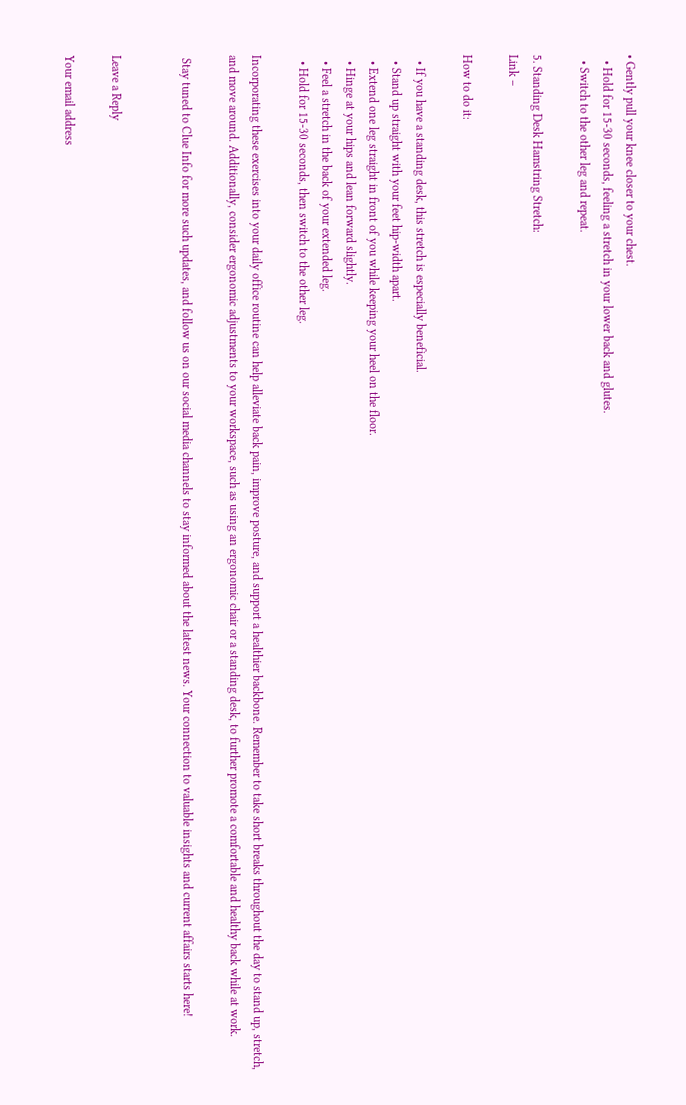• Gently pull your knee closer to your chest.
  • Hold for 15-30 seconds, feeling a stretch in your lower back and glutes.
  • Switch to the other leg and repeat.

5. Standing Desk Hamstring Stretch:
Link –

How to do it:

  • If you have a standing desk, this stretch is especially beneficial.
  • Stand up straight with your feet hip-width apart.
  • Extend one leg straight in front of you while keeping your heel on the floor.
  • Hinge at your hips and lean forward slightly.
  • Feel a stretch in the back of your extended leg.
  • Hold for 15-30 seconds, then switch to the other leg.

Incorporating these exercises into your daily office routine can help alleviate back pain, improve posture, and support a healthier backbone. Remember to take short breaks throughout the day to stand up, stretch, and move around. Additionally, consider ergonomic adjustments to your workspace, such as using an ergonomic chair or a standing desk, to further promote a comfortable and healthy back while at work.

 Stay tuned to Clue Info for more such updates, and follow us on our social media channels to stay informed about the latest news. Your connection to valuable insights and current affairs starts here!


Leave a Reply

Your email address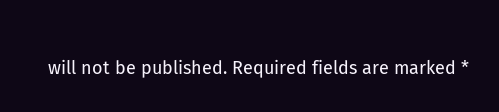will not be published. Required fields are marked *